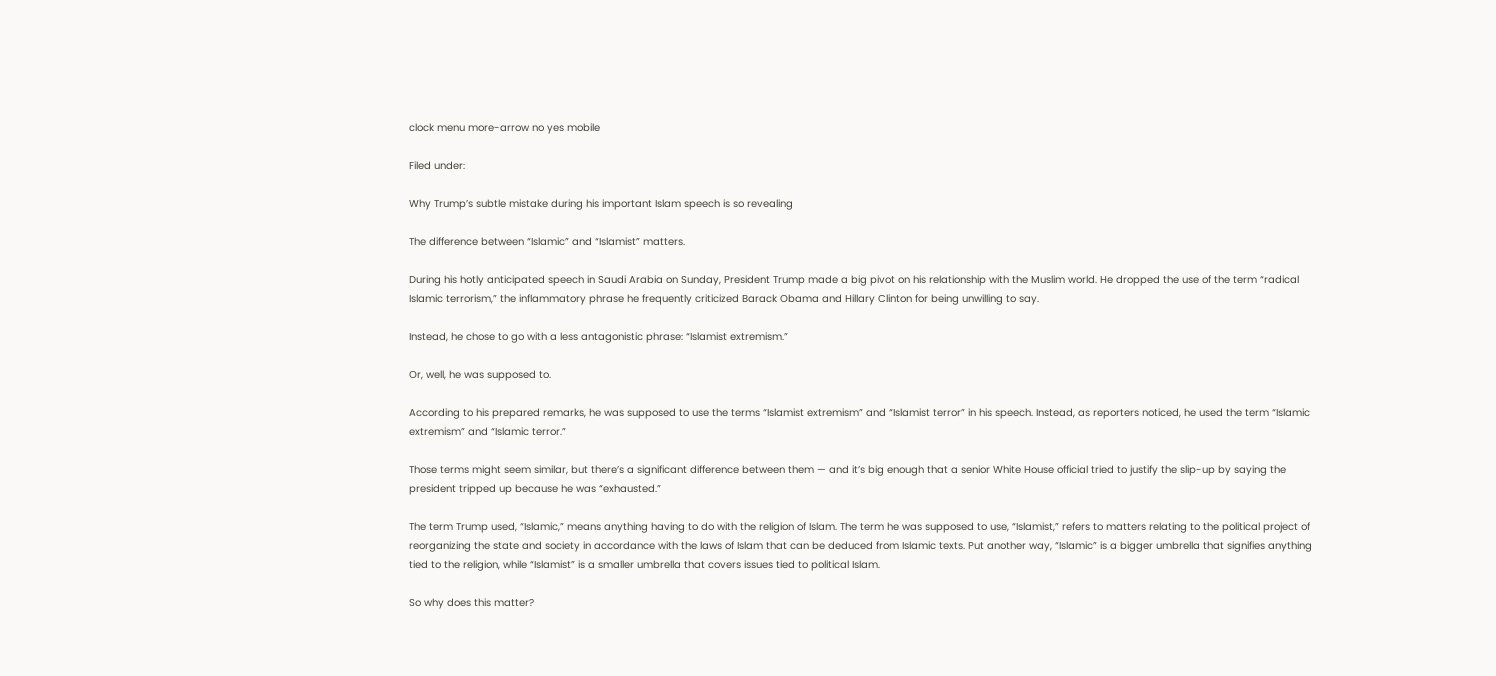clock menu more-arrow no yes mobile

Filed under:

Why Trump’s subtle mistake during his important Islam speech is so revealing

The difference between “Islamic” and “Islamist” matters.

During his hotly anticipated speech in Saudi Arabia on Sunday, President Trump made a big pivot on his relationship with the Muslim world. He dropped the use of the term “radical Islamic terrorism,” the inflammatory phrase he frequently criticized Barack Obama and Hillary Clinton for being unwilling to say.

Instead, he chose to go with a less antagonistic phrase: “Islamist extremism.”

Or, well, he was supposed to.

According to his prepared remarks, he was supposed to use the terms “Islamist extremism” and “Islamist terror” in his speech. Instead, as reporters noticed, he used the term “Islamic extremism” and “Islamic terror.”

Those terms might seem similar, but there’s a significant difference between them — and it’s big enough that a senior White House official tried to justify the slip-up by saying the president tripped up because he was “exhausted.”

The term Trump used, “Islamic,” means anything having to do with the religion of Islam. The term he was supposed to use, “Islamist,” refers to matters relating to the political project of reorganizing the state and society in accordance with the laws of Islam that can be deduced from Islamic texts. Put another way, “Islamic” is a bigger umbrella that signifies anything tied to the religion, while “Islamist” is a smaller umbrella that covers issues tied to political Islam.

So why does this matter?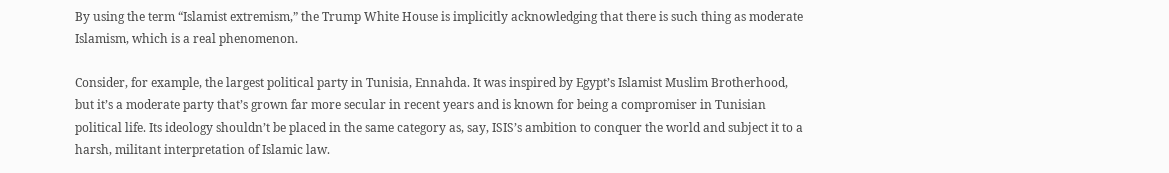By using the term “Islamist extremism,” the Trump White House is implicitly acknowledging that there is such thing as moderate Islamism, which is a real phenomenon.

Consider, for example, the largest political party in Tunisia, Ennahda. It was inspired by Egypt’s Islamist Muslim Brotherhood, but it’s a moderate party that’s grown far more secular in recent years and is known for being a compromiser in Tunisian political life. Its ideology shouldn’t be placed in the same category as, say, ISIS’s ambition to conquer the world and subject it to a harsh, militant interpretation of Islamic law.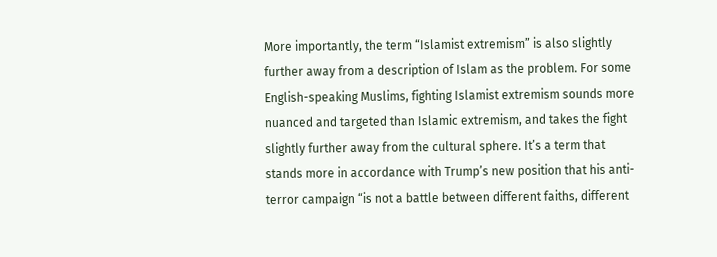More importantly, the term “Islamist extremism” is also slightly further away from a description of Islam as the problem. For some English-speaking Muslims, fighting Islamist extremism sounds more nuanced and targeted than Islamic extremism, and takes the fight slightly further away from the cultural sphere. It’s a term that stands more in accordance with Trump’s new position that his anti-terror campaign “is not a battle between different faiths, different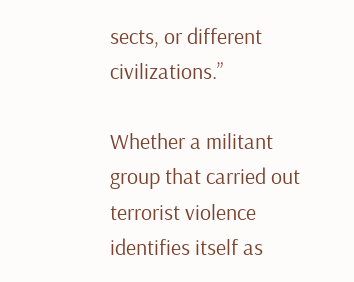sects, or different civilizations.”

Whether a militant group that carried out terrorist violence identifies itself as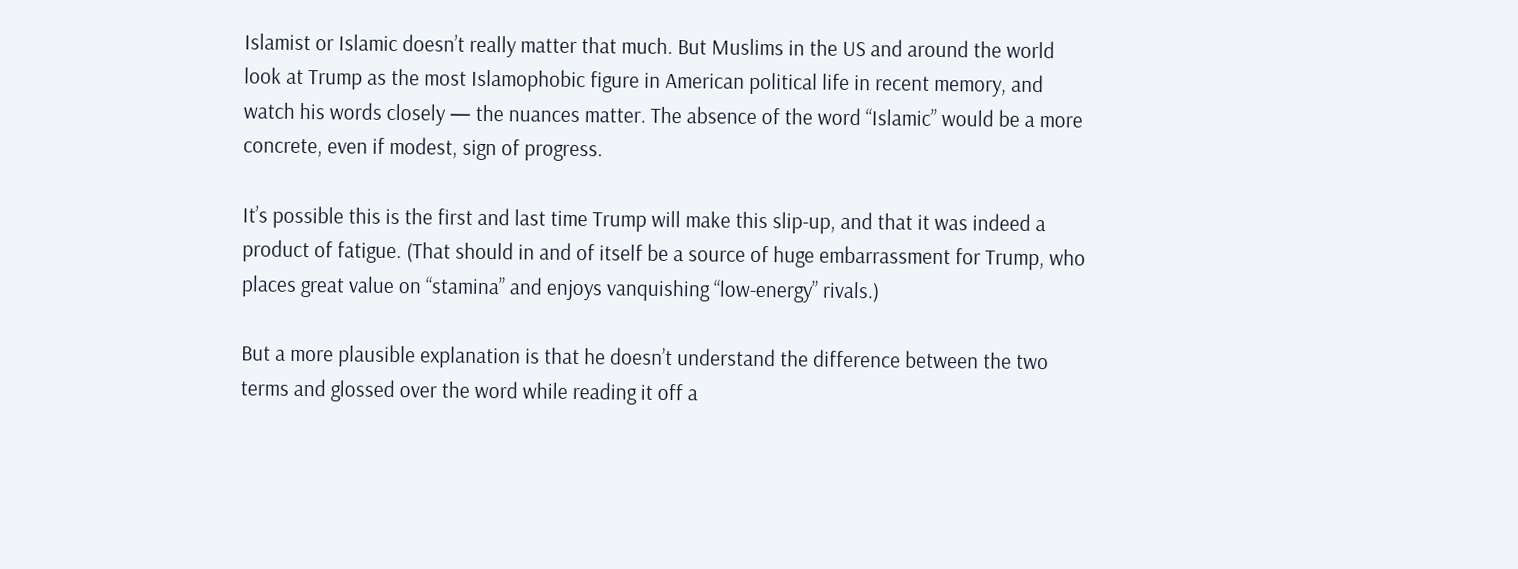Islamist or Islamic doesn’t really matter that much. But Muslims in the US and around the world look at Trump as the most Islamophobic figure in American political life in recent memory, and watch his words closely — the nuances matter. The absence of the word “Islamic” would be a more concrete, even if modest, sign of progress.

It’s possible this is the first and last time Trump will make this slip-up, and that it was indeed a product of fatigue. (That should in and of itself be a source of huge embarrassment for Trump, who places great value on “stamina” and enjoys vanquishing “low-energy” rivals.)

But a more plausible explanation is that he doesn’t understand the difference between the two terms and glossed over the word while reading it off a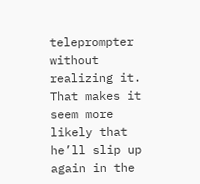teleprompter without realizing it. That makes it seem more likely that he’ll slip up again in the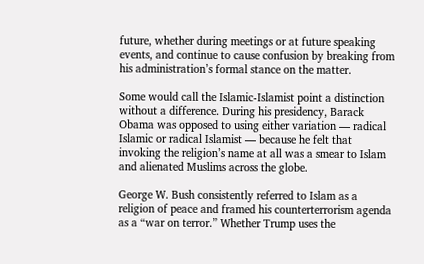future, whether during meetings or at future speaking events, and continue to cause confusion by breaking from his administration’s formal stance on the matter.

Some would call the Islamic-Islamist point a distinction without a difference. During his presidency, Barack Obama was opposed to using either variation — radical Islamic or radical Islamist — because he felt that invoking the religion’s name at all was a smear to Islam and alienated Muslims across the globe.

George W. Bush consistently referred to Islam as a religion of peace and framed his counterterrorism agenda as a “war on terror.” Whether Trump uses the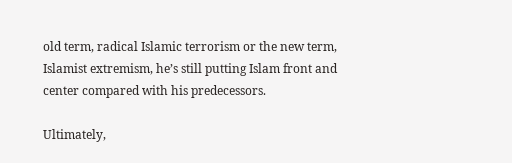old term, radical Islamic terrorism or the new term, Islamist extremism, he’s still putting Islam front and center compared with his predecessors.

Ultimately,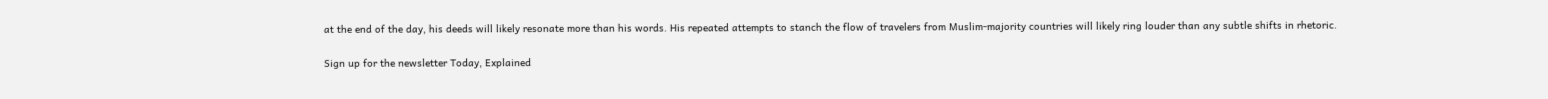at the end of the day, his deeds will likely resonate more than his words. His repeated attempts to stanch the flow of travelers from Muslim-majority countries will likely ring louder than any subtle shifts in rhetoric.

Sign up for the newsletter Today, Explained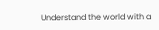Understand the world with a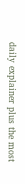daily explainer plus the most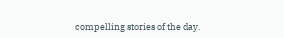compelling stories of the day.